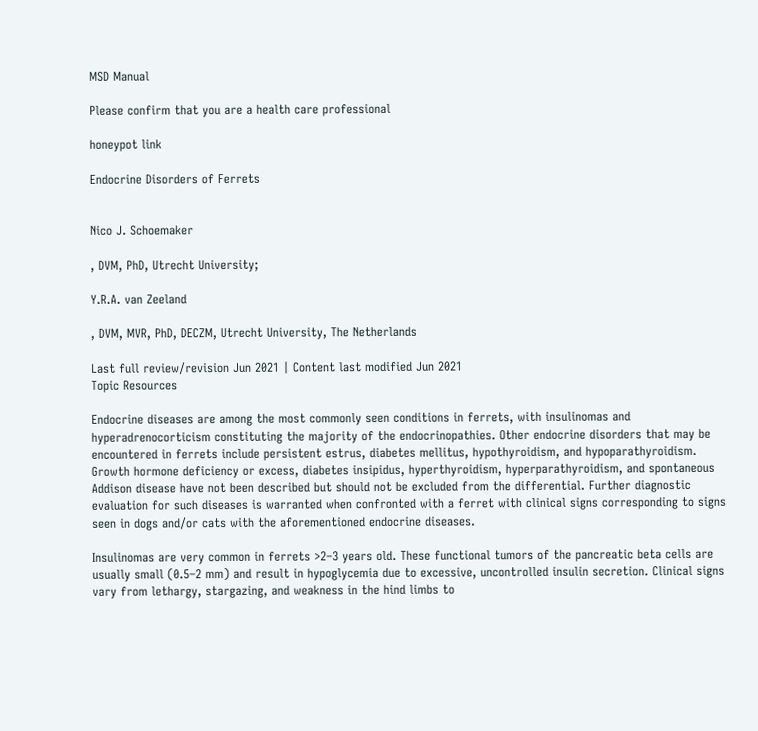MSD Manual

Please confirm that you are a health care professional

honeypot link

Endocrine Disorders of Ferrets


Nico J. Schoemaker

, DVM, PhD, Utrecht University;

Y.R.A. van Zeeland

, DVM, MVR, PhD, DECZM, Utrecht University, The Netherlands

Last full review/revision Jun 2021 | Content last modified Jun 2021
Topic Resources

Endocrine diseases are among the most commonly seen conditions in ferrets, with insulinomas and hyperadrenocorticism constituting the majority of the endocrinopathies. Other endocrine disorders that may be encountered in ferrets include persistent estrus, diabetes mellitus, hypothyroidism, and hypoparathyroidism. Growth hormone deficiency or excess, diabetes insipidus, hyperthyroidism, hyperparathyroidism, and spontaneous Addison disease have not been described but should not be excluded from the differential. Further diagnostic evaluation for such diseases is warranted when confronted with a ferret with clinical signs corresponding to signs seen in dogs and/or cats with the aforementioned endocrine diseases.

Insulinomas are very common in ferrets >2–3 years old. These functional tumors of the pancreatic beta cells are usually small (0.5–2 mm) and result in hypoglycemia due to excessive, uncontrolled insulin secretion. Clinical signs vary from lethargy, stargazing, and weakness in the hind limbs to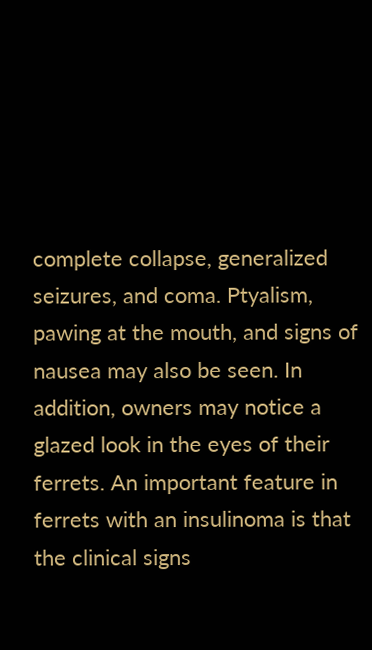complete collapse, generalized seizures, and coma. Ptyalism, pawing at the mouth, and signs of nausea may also be seen. In addition, owners may notice a glazed look in the eyes of their ferrets. An important feature in ferrets with an insulinoma is that the clinical signs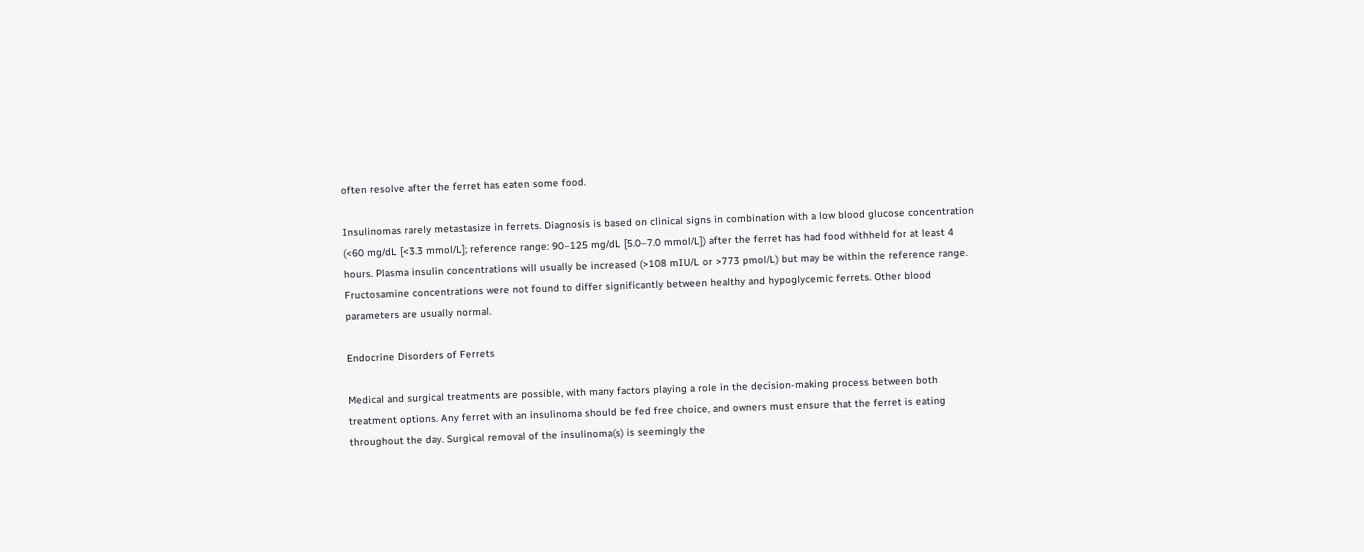often resolve after the ferret has eaten some food.

Insulinomas rarely metastasize in ferrets. Diagnosis is based on clinical signs in combination with a low blood glucose concentration (<60 mg/dL [<3.3 mmol/L]; reference range: 90–125 mg/dL [5.0–7.0 mmol/L]) after the ferret has had food withheld for at least 4 hours. Plasma insulin concentrations will usually be increased (>108 mIU/L or >773 pmol/L) but may be within the reference range. Fructosamine concentrations were not found to differ significantly between healthy and hypoglycemic ferrets. Other blood parameters are usually normal.

Endocrine Disorders of Ferrets

Medical and surgical treatments are possible, with many factors playing a role in the decision-making process between both treatment options. Any ferret with an insulinoma should be fed free choice, and owners must ensure that the ferret is eating throughout the day. Surgical removal of the insulinoma(s) is seemingly the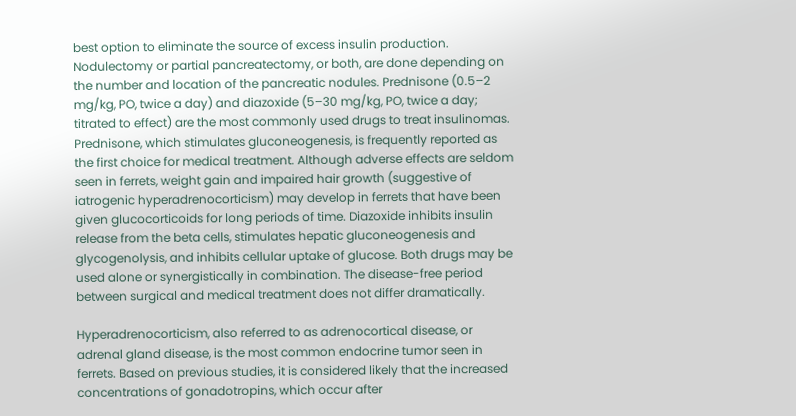best option to eliminate the source of excess insulin production. Nodulectomy or partial pancreatectomy, or both, are done depending on the number and location of the pancreatic nodules. Prednisone (0.5–2 mg/kg, PO, twice a day) and diazoxide (5–30 mg/kg, PO, twice a day; titrated to effect) are the most commonly used drugs to treat insulinomas. Prednisone, which stimulates gluconeogenesis, is frequently reported as the first choice for medical treatment. Although adverse effects are seldom seen in ferrets, weight gain and impaired hair growth (suggestive of iatrogenic hyperadrenocorticism) may develop in ferrets that have been given glucocorticoids for long periods of time. Diazoxide inhibits insulin release from the beta cells, stimulates hepatic gluconeogenesis and glycogenolysis, and inhibits cellular uptake of glucose. Both drugs may be used alone or synergistically in combination. The disease-free period between surgical and medical treatment does not differ dramatically.

Hyperadrenocorticism, also referred to as adrenocortical disease, or adrenal gland disease, is the most common endocrine tumor seen in ferrets. Based on previous studies, it is considered likely that the increased concentrations of gonadotropins, which occur after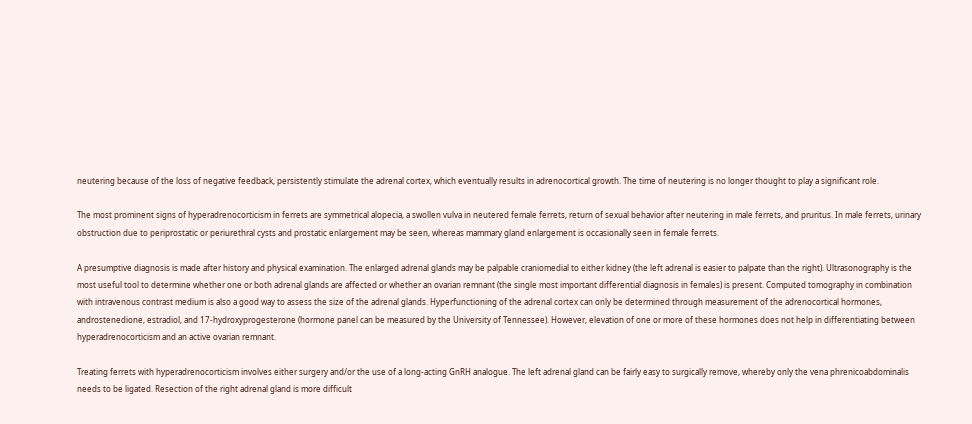neutering because of the loss of negative feedback, persistently stimulate the adrenal cortex, which eventually results in adrenocortical growth. The time of neutering is no longer thought to play a significant role.

The most prominent signs of hyperadrenocorticism in ferrets are symmetrical alopecia, a swollen vulva in neutered female ferrets, return of sexual behavior after neutering in male ferrets, and pruritus. In male ferrets, urinary obstruction due to periprostatic or periurethral cysts and prostatic enlargement may be seen, whereas mammary gland enlargement is occasionally seen in female ferrets.

A presumptive diagnosis is made after history and physical examination. The enlarged adrenal glands may be palpable craniomedial to either kidney (the left adrenal is easier to palpate than the right). Ultrasonography is the most useful tool to determine whether one or both adrenal glands are affected or whether an ovarian remnant (the single most important differential diagnosis in females) is present. Computed tomography in combination with intravenous contrast medium is also a good way to assess the size of the adrenal glands. Hyperfunctioning of the adrenal cortex can only be determined through measurement of the adrenocortical hormones, androstenedione, estradiol, and 17-hydroxyprogesterone (hormone panel can be measured by the University of Tennessee). However, elevation of one or more of these hormones does not help in differentiating between hyperadrenocorticism and an active ovarian remnant.

Treating ferrets with hyperadrenocorticism involves either surgery and/or the use of a long-acting GnRH analogue. The left adrenal gland can be fairly easy to surgically remove, whereby only the vena phrenicoabdominalis needs to be ligated. Resection of the right adrenal gland is more difficult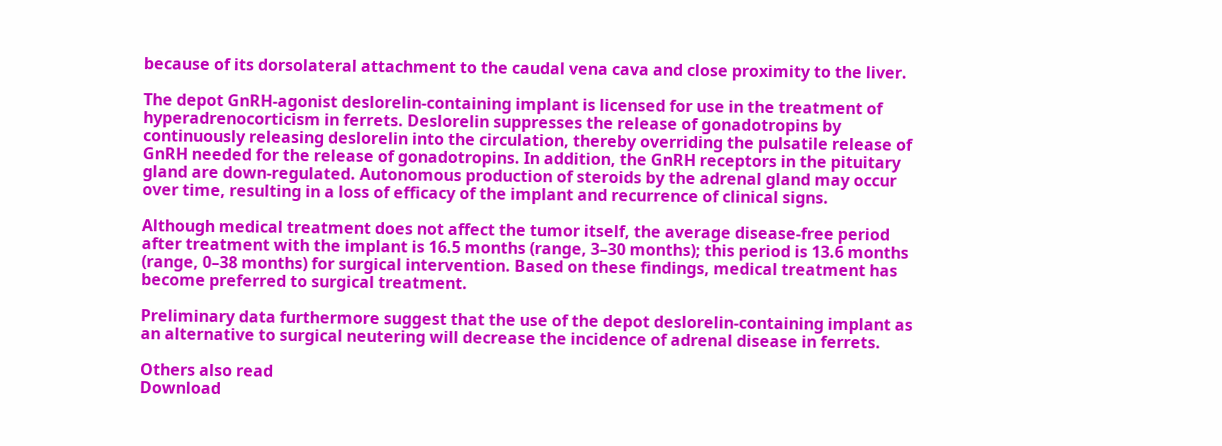because of its dorsolateral attachment to the caudal vena cava and close proximity to the liver.

The depot GnRH-agonist deslorelin-containing implant is licensed for use in the treatment of hyperadrenocorticism in ferrets. Deslorelin suppresses the release of gonadotropins by continuously releasing deslorelin into the circulation, thereby overriding the pulsatile release of GnRH needed for the release of gonadotropins. In addition, the GnRH receptors in the pituitary gland are down-regulated. Autonomous production of steroids by the adrenal gland may occur over time, resulting in a loss of efficacy of the implant and recurrence of clinical signs.

Although medical treatment does not affect the tumor itself, the average disease-free period after treatment with the implant is 16.5 months (range, 3–30 months); this period is 13.6 months (range, 0–38 months) for surgical intervention. Based on these findings, medical treatment has become preferred to surgical treatment.

Preliminary data furthermore suggest that the use of the depot deslorelin-containing implant as an alternative to surgical neutering will decrease the incidence of adrenal disease in ferrets.

Others also read
Download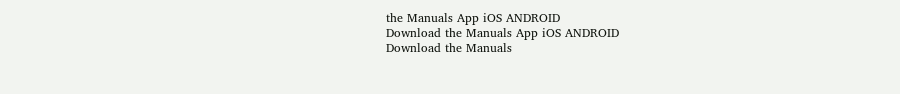the Manuals App iOS ANDROID
Download the Manuals App iOS ANDROID
Download the Manuals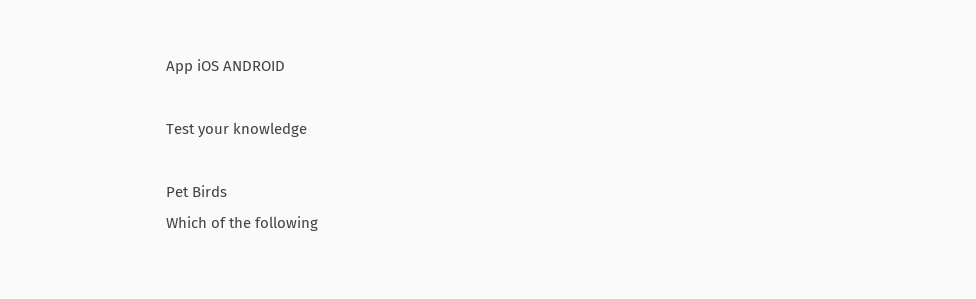App iOS ANDROID

Test your knowledge

Pet Birds
Which of the following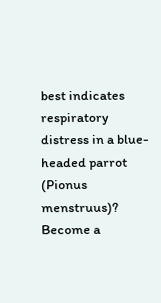best indicates respiratory distress in a blue-headed parrot (Pionus menstruus)?
Become a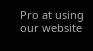Pro at using our website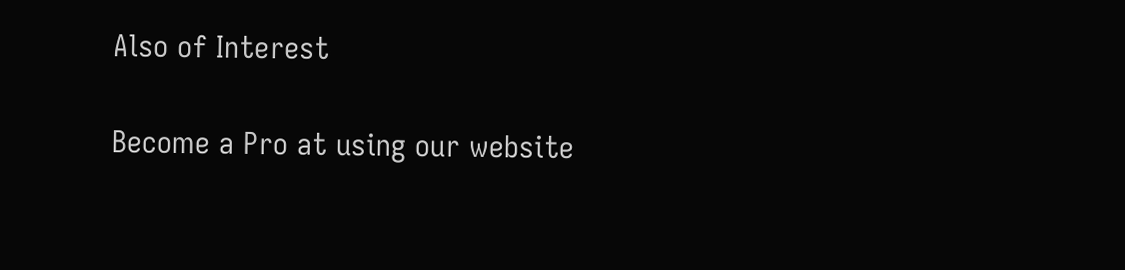Also of Interest

Become a Pro at using our website